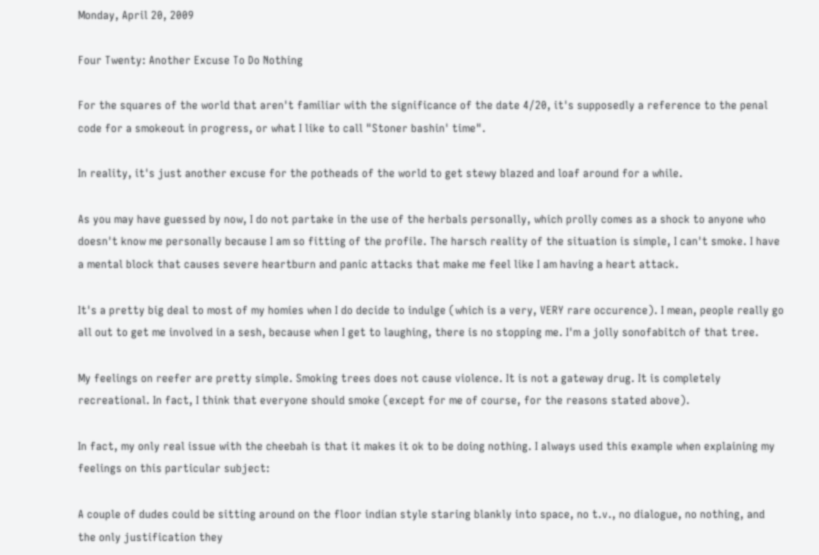Monday, April 20, 2009

Four Twenty: Another Excuse To Do Nothing

For the squares of the world that aren't familiar with the significance of the date 4/20, it's supposedly a reference to the penal code for a smokeout in progress, or what I like to call "Stoner bashin' time".

In reality, it's just another excuse for the potheads of the world to get stewy blazed and loaf around for a while.

As you may have guessed by now, I do not partake in the use of the herbals personally, which prolly comes as a shock to anyone who doesn't know me personally because I am so fitting of the profile. The harsch reality of the situation is simple, I can't smoke. I have a mental block that causes severe heartburn and panic attacks that make me feel like I am having a heart attack.

It's a pretty big deal to most of my homies when I do decide to indulge (which is a very, VERY rare occurence). I mean, people really go all out to get me involved in a sesh, because when I get to laughing, there is no stopping me. I'm a jolly sonofabitch of that tree.

My feelings on reefer are pretty simple. Smoking trees does not cause violence. It is not a gateway drug. It is completely recreational. In fact, I think that everyone should smoke (except for me of course, for the reasons stated above).

In fact, my only real issue with the cheebah is that it makes it ok to be doing nothing. I always used this example when explaining my feelings on this particular subject:

A couple of dudes could be sitting around on the floor indian style staring blankly into space, no t.v., no dialogue, no nothing, and the only justification they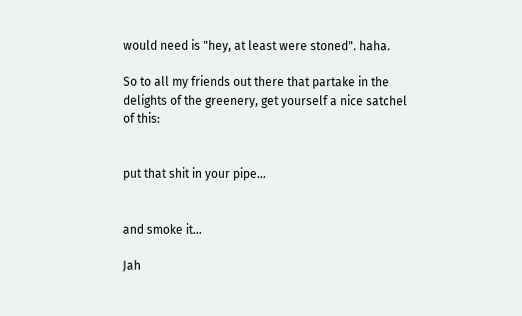would need is "hey, at least were stoned". haha.

So to all my friends out there that partake in the delights of the greenery, get yourself a nice satchel of this:


put that shit in your pipe...


and smoke it...

Jah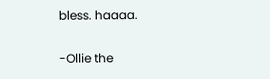bless. haaaa.

-Ollie the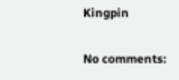Kingpin

No comments: